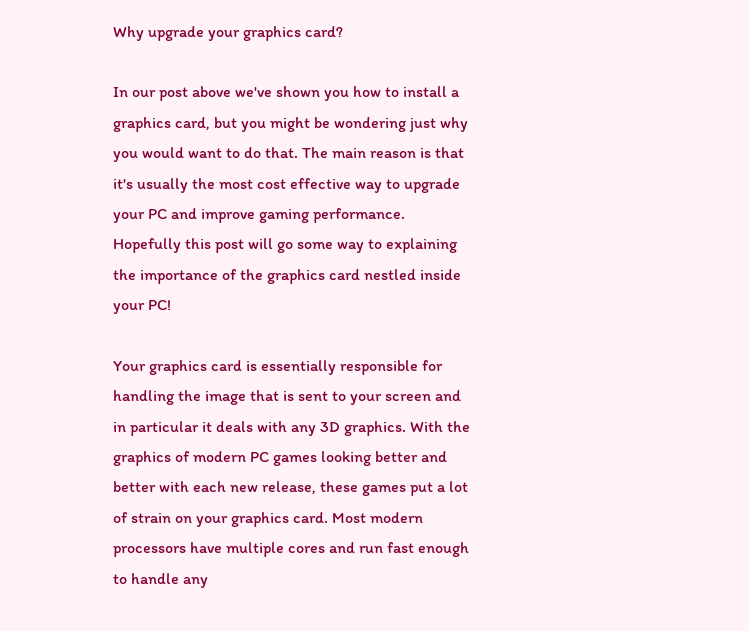Why upgrade your graphics card?

In our post above we've shown you how to install a graphics card, but you might be wondering just why you would want to do that. The main reason is that it's usually the most cost effective way to upgrade your PC and improve gaming performance. Hopefully this post will go some way to explaining the importance of the graphics card nestled inside your PC!

Your graphics card is essentially responsible for handling the image that is sent to your screen and in particular it deals with any 3D graphics. With the graphics of modern PC games looking better and better with each new release, these games put a lot of strain on your graphics card. Most modern processors have multiple cores and run fast enough to handle any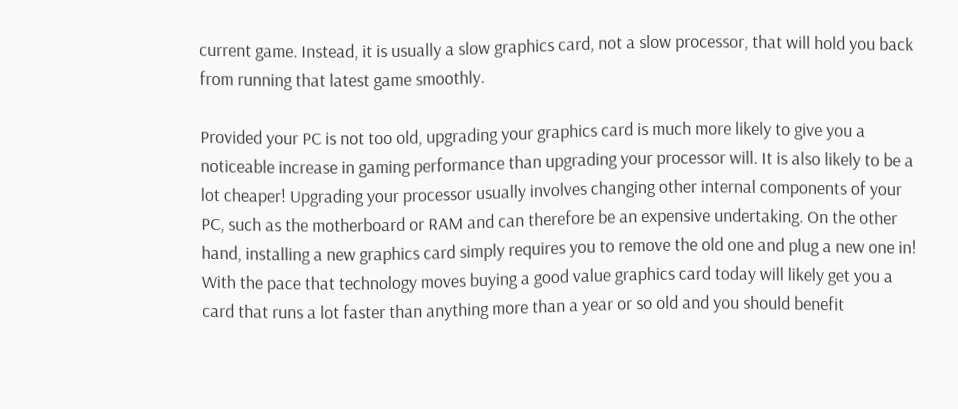current game. Instead, it is usually a slow graphics card, not a slow processor, that will hold you back from running that latest game smoothly.

Provided your PC is not too old, upgrading your graphics card is much more likely to give you a noticeable increase in gaming performance than upgrading your processor will. It is also likely to be a lot cheaper! Upgrading your processor usually involves changing other internal components of your PC, such as the motherboard or RAM and can therefore be an expensive undertaking. On the other hand, installing a new graphics card simply requires you to remove the old one and plug a new one in! With the pace that technology moves buying a good value graphics card today will likely get you a card that runs a lot faster than anything more than a year or so old and you should benefit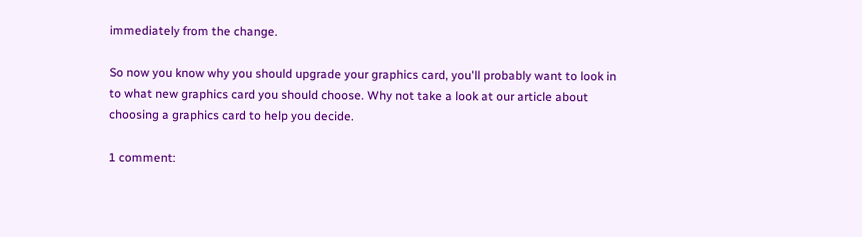immediately from the change.

So now you know why you should upgrade your graphics card, you'll probably want to look in to what new graphics card you should choose. Why not take a look at our article about choosing a graphics card to help you decide.

1 comment: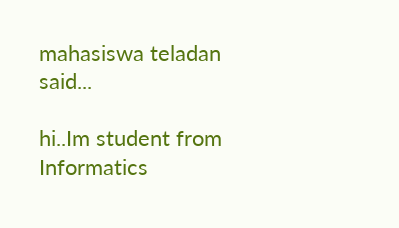mahasiswa teladan said...

hi..Im student from Informatics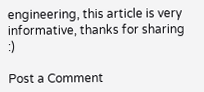engineering, this article is very informative, thanks for sharing :)

Post a Comment